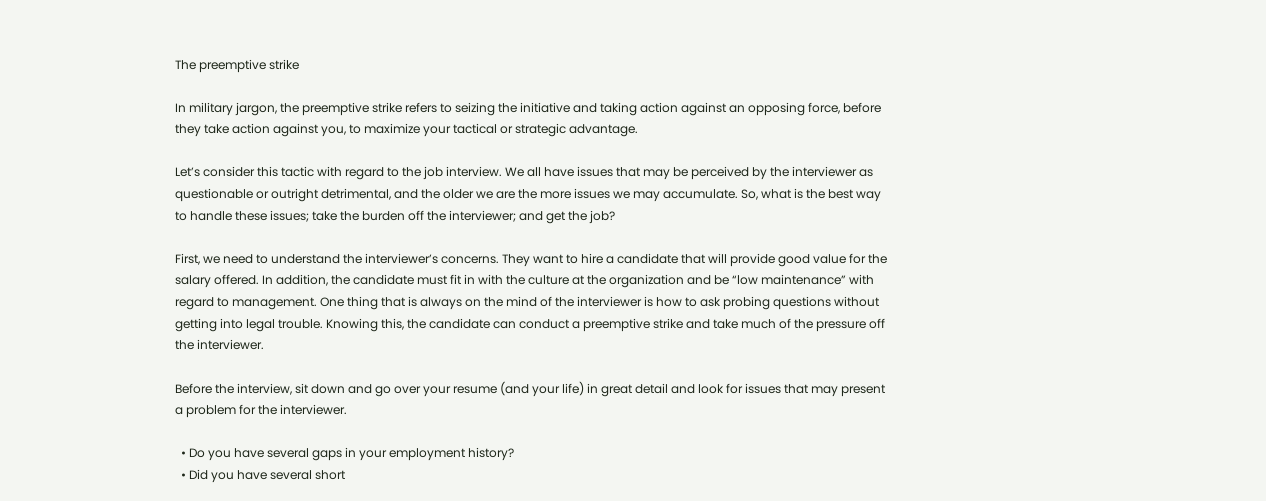The preemptive strike

In military jargon, the preemptive strike refers to seizing the initiative and taking action against an opposing force, before they take action against you, to maximize your tactical or strategic advantage.

Let’s consider this tactic with regard to the job interview. We all have issues that may be perceived by the interviewer as questionable or outright detrimental, and the older we are the more issues we may accumulate. So, what is the best way to handle these issues; take the burden off the interviewer; and get the job?

First, we need to understand the interviewer’s concerns. They want to hire a candidate that will provide good value for the salary offered. In addition, the candidate must fit in with the culture at the organization and be “low maintenance” with regard to management. One thing that is always on the mind of the interviewer is how to ask probing questions without getting into legal trouble. Knowing this, the candidate can conduct a preemptive strike and take much of the pressure off the interviewer.

Before the interview, sit down and go over your resume (and your life) in great detail and look for issues that may present a problem for the interviewer.

  • Do you have several gaps in your employment history?
  • Did you have several short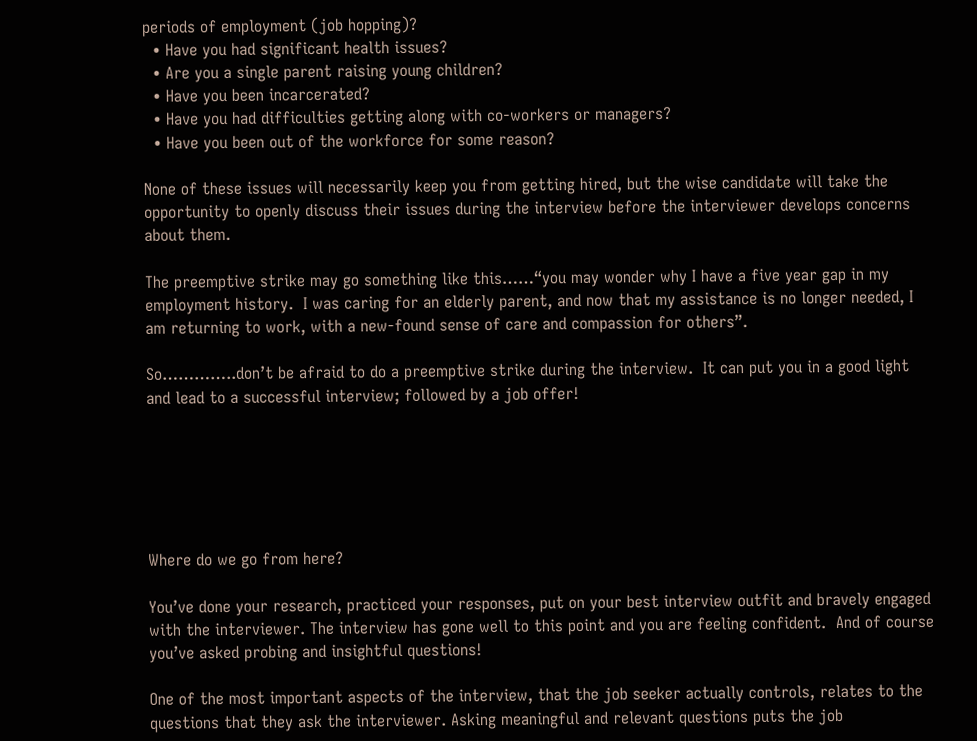periods of employment (job hopping)?
  • Have you had significant health issues?
  • Are you a single parent raising young children?
  • Have you been incarcerated?
  • Have you had difficulties getting along with co-workers or managers?
  • Have you been out of the workforce for some reason?

None of these issues will necessarily keep you from getting hired, but the wise candidate will take the opportunity to openly discuss their issues during the interview before the interviewer develops concerns about them.

The preemptive strike may go something like this……“you may wonder why I have a five year gap in my employment history.  I was caring for an elderly parent, and now that my assistance is no longer needed, I am returning to work, with a new-found sense of care and compassion for others”.

So…………..don’t be afraid to do a preemptive strike during the interview.  It can put you in a good light and lead to a successful interview; followed by a job offer!






Where do we go from here?

You’ve done your research, practiced your responses, put on your best interview outfit and bravely engaged with the interviewer. The interview has gone well to this point and you are feeling confident.  And of course you’ve asked probing and insightful questions!

One of the most important aspects of the interview, that the job seeker actually controls, relates to the questions that they ask the interviewer. Asking meaningful and relevant questions puts the job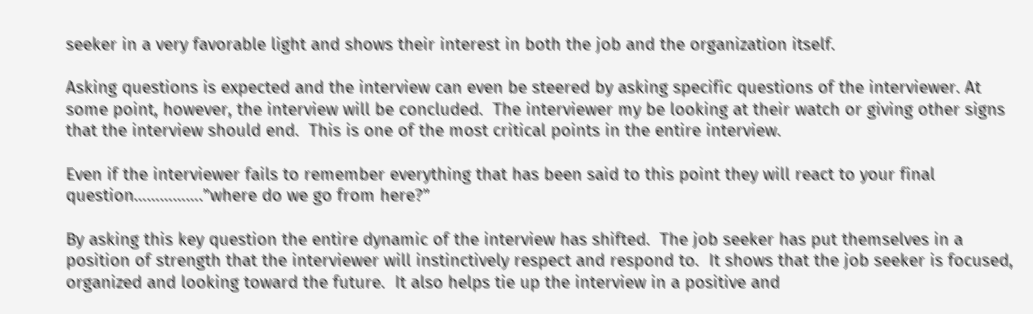seeker in a very favorable light and shows their interest in both the job and the organization itself.

Asking questions is expected and the interview can even be steered by asking specific questions of the interviewer. At some point, however, the interview will be concluded.  The interviewer my be looking at their watch or giving other signs that the interview should end.  This is one of the most critical points in the entire interview.

Even if the interviewer fails to remember everything that has been said to this point they will react to your final question…………….”where do we go from here?”

By asking this key question the entire dynamic of the interview has shifted.  The job seeker has put themselves in a position of strength that the interviewer will instinctively respect and respond to.  It shows that the job seeker is focused, organized and looking toward the future.  It also helps tie up the interview in a positive and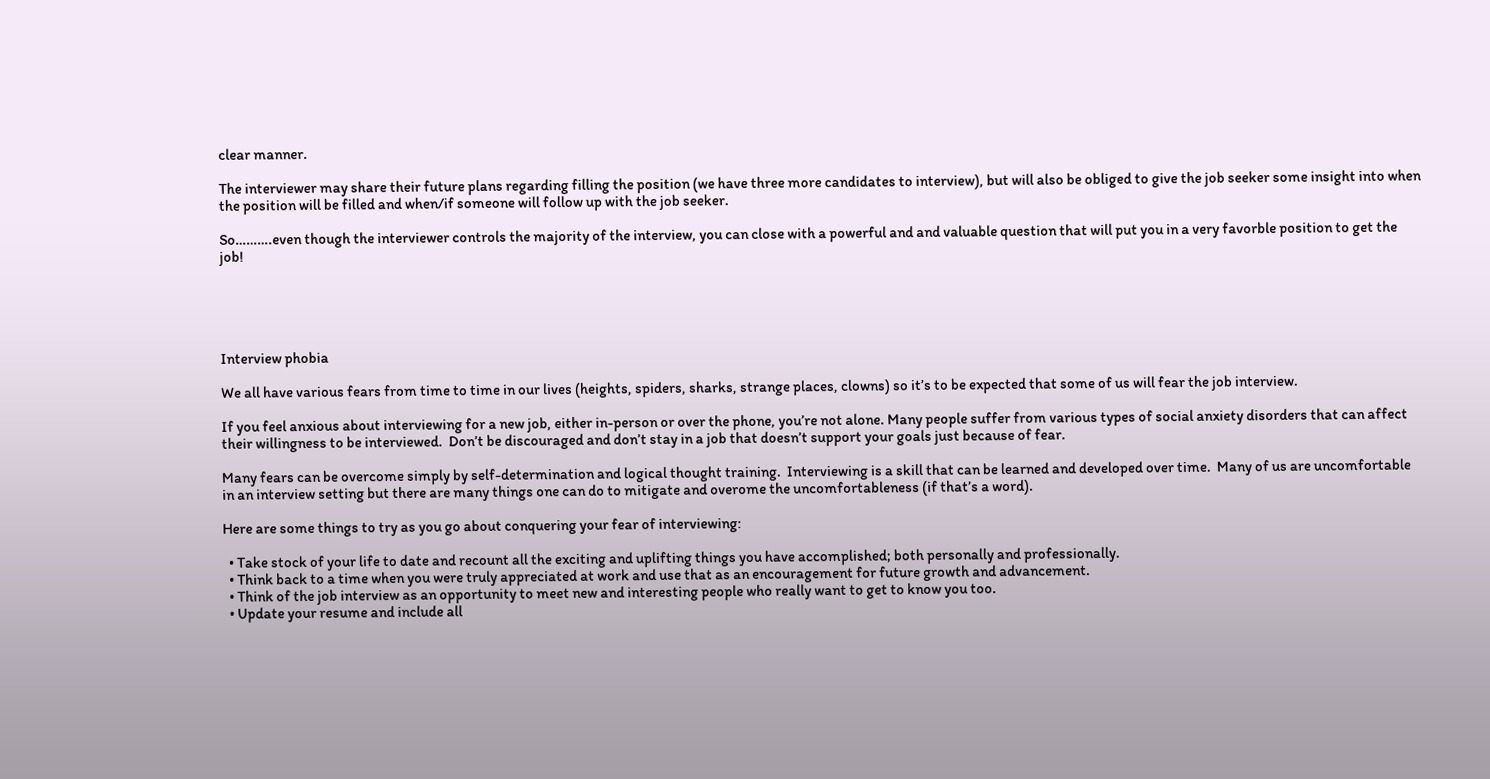clear manner.

The interviewer may share their future plans regarding filling the position (we have three more candidates to interview), but will also be obliged to give the job seeker some insight into when the position will be filled and when/if someone will follow up with the job seeker.

So……….even though the interviewer controls the majority of the interview, you can close with a powerful and and valuable question that will put you in a very favorble position to get the job!





Interview phobia

We all have various fears from time to time in our lives (heights, spiders, sharks, strange places, clowns) so it’s to be expected that some of us will fear the job interview.

If you feel anxious about interviewing for a new job, either in-person or over the phone, you’re not alone. Many people suffer from various types of social anxiety disorders that can affect their willingness to be interviewed.  Don’t be discouraged and don’t stay in a job that doesn’t support your goals just because of fear.

Many fears can be overcome simply by self-determination and logical thought training.  Interviewing is a skill that can be learned and developed over time.  Many of us are uncomfortable in an interview setting but there are many things one can do to mitigate and overome the uncomfortableness (if that’s a word).

Here are some things to try as you go about conquering your fear of interviewing:

  • Take stock of your life to date and recount all the exciting and uplifting things you have accomplished; both personally and professionally.
  • Think back to a time when you were truly appreciated at work and use that as an encouragement for future growth and advancement.
  • Think of the job interview as an opportunity to meet new and interesting people who really want to get to know you too.
  • Update your resume and include all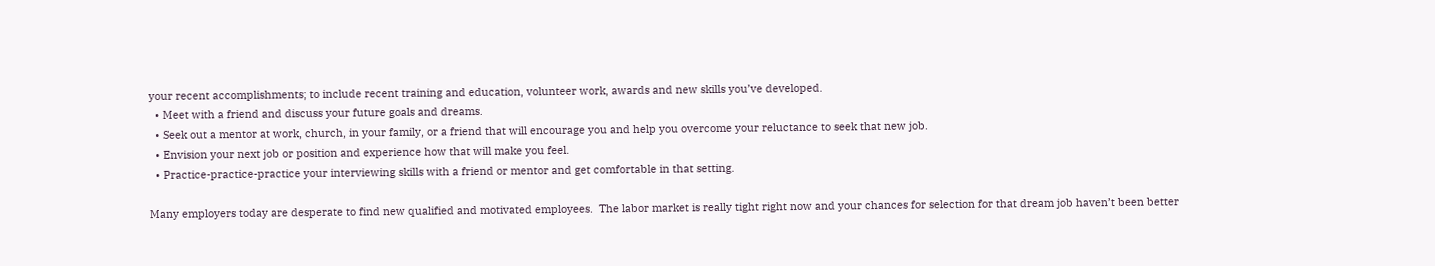your recent accomplishments; to include recent training and education, volunteer work, awards and new skills you’ve developed.
  • Meet with a friend and discuss your future goals and dreams.
  • Seek out a mentor at work, church, in your family, or a friend that will encourage you and help you overcome your reluctance to seek that new job.
  • Envision your next job or position and experience how that will make you feel.
  • Practice-practice-practice your interviewing skills with a friend or mentor and get comfortable in that setting.

Many employers today are desperate to find new qualified and motivated employees.  The labor market is really tight right now and your chances for selection for that dream job haven’t been better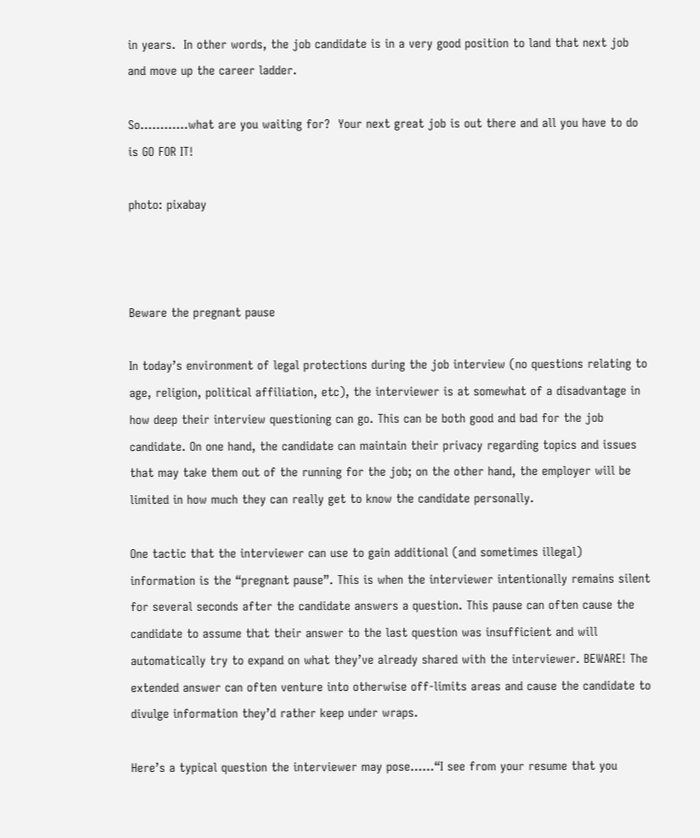in years.  In other words, the job candidate is in a very good position to land that next job and move up the career ladder.

So…………what are you waiting for?  Your next great job is out there and all you have to do is GO FOR IT!

photo: pixabay



Beware the pregnant pause

In today’s environment of legal protections during the job interview (no questions relating to age, religion, political affiliation, etc), the interviewer is at somewhat of a disadvantage in how deep their interview questioning can go. This can be both good and bad for the job candidate. On one hand, the candidate can maintain their privacy regarding topics and issues that may take them out of the running for the job; on the other hand, the employer will be limited in how much they can really get to know the candidate personally.

One tactic that the interviewer can use to gain additional (and sometimes illegal) information is the “pregnant pause”. This is when the interviewer intentionally remains silent for several seconds after the candidate answers a question. This pause can often cause the candidate to assume that their answer to the last question was insufficient and will automatically try to expand on what they’ve already shared with the interviewer. BEWARE! The extended answer can often venture into otherwise off-limits areas and cause the candidate to divulge information they’d rather keep under wraps.

Here’s a typical question the interviewer may pose……“I see from your resume that you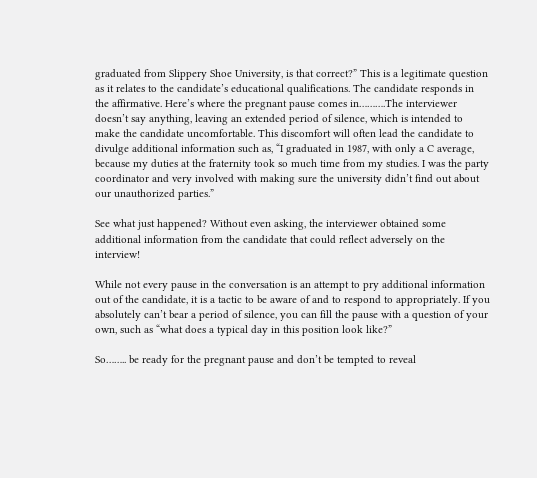graduated from Slippery Shoe University, is that correct?” This is a legitimate question as it relates to the candidate’s educational qualifications. The candidate responds in the affirmative. Here’s where the pregnant pause comes in……….The interviewer doesn’t say anything, leaving an extended period of silence, which is intended to make the candidate uncomfortable. This discomfort will often lead the candidate to divulge additional information such as, “I graduated in 1987, with only a C average, because my duties at the fraternity took so much time from my studies. I was the party coordinator and very involved with making sure the university didn’t find out about our unauthorized parties.”

See what just happened? Without even asking, the interviewer obtained some additional information from the candidate that could reflect adversely on the interview!

While not every pause in the conversation is an attempt to pry additional information out of the candidate, it is a tactic to be aware of and to respond to appropriately. If you absolutely can’t bear a period of silence, you can fill the pause with a question of your own, such as “what does a typical day in this position look like?”

So…….. be ready for the pregnant pause and don’t be tempted to reveal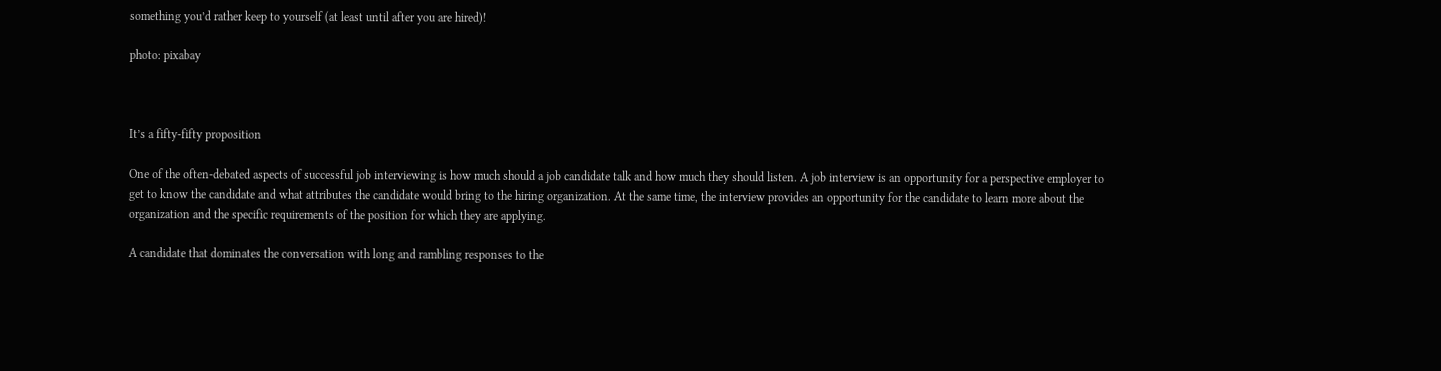something you’d rather keep to yourself (at least until after you are hired)!

photo: pixabay



It’s a fifty-fifty proposition

One of the often-debated aspects of successful job interviewing is how much should a job candidate talk and how much they should listen. A job interview is an opportunity for a perspective employer to get to know the candidate and what attributes the candidate would bring to the hiring organization. At the same time, the interview provides an opportunity for the candidate to learn more about the organization and the specific requirements of the position for which they are applying.

A candidate that dominates the conversation with long and rambling responses to the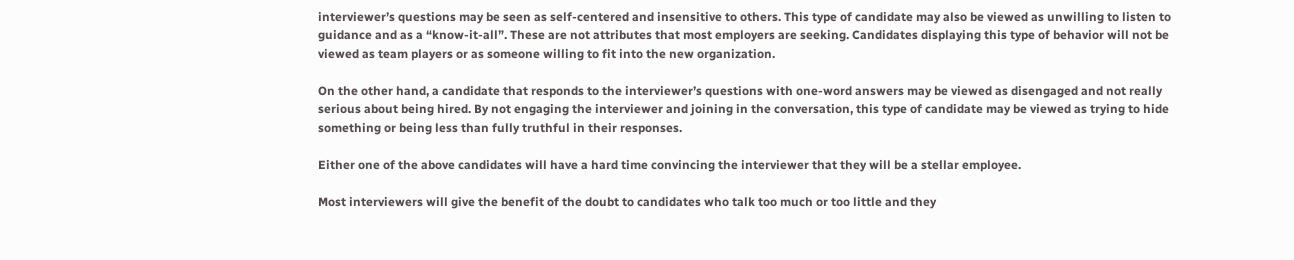interviewer’s questions may be seen as self-centered and insensitive to others. This type of candidate may also be viewed as unwilling to listen to guidance and as a “know-it-all”. These are not attributes that most employers are seeking. Candidates displaying this type of behavior will not be viewed as team players or as someone willing to fit into the new organization.

On the other hand, a candidate that responds to the interviewer’s questions with one-word answers may be viewed as disengaged and not really serious about being hired. By not engaging the interviewer and joining in the conversation, this type of candidate may be viewed as trying to hide something or being less than fully truthful in their responses.

Either one of the above candidates will have a hard time convincing the interviewer that they will be a stellar employee.

Most interviewers will give the benefit of the doubt to candidates who talk too much or too little and they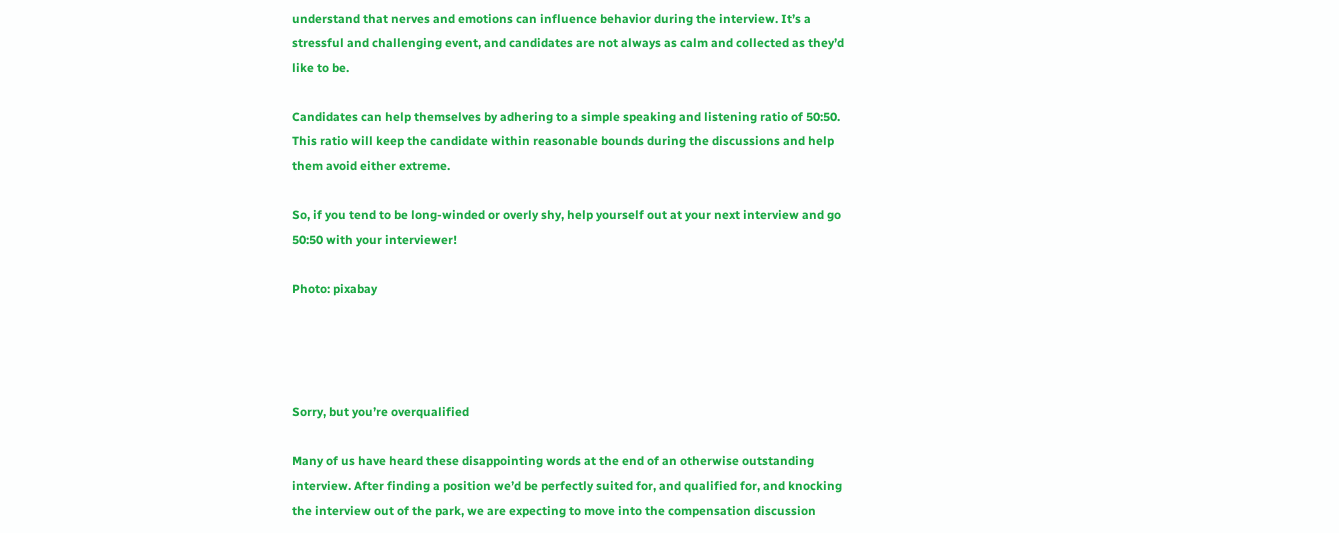understand that nerves and emotions can influence behavior during the interview. It’s a stressful and challenging event, and candidates are not always as calm and collected as they’d like to be.

Candidates can help themselves by adhering to a simple speaking and listening ratio of 50:50. This ratio will keep the candidate within reasonable bounds during the discussions and help them avoid either extreme.

So, if you tend to be long-winded or overly shy, help yourself out at your next interview and go 50:50 with your interviewer!

Photo: pixabay




Sorry, but you’re overqualified

Many of us have heard these disappointing words at the end of an otherwise outstanding interview. After finding a position we’d be perfectly suited for, and qualified for, and knocking the interview out of the park, we are expecting to move into the compensation discussion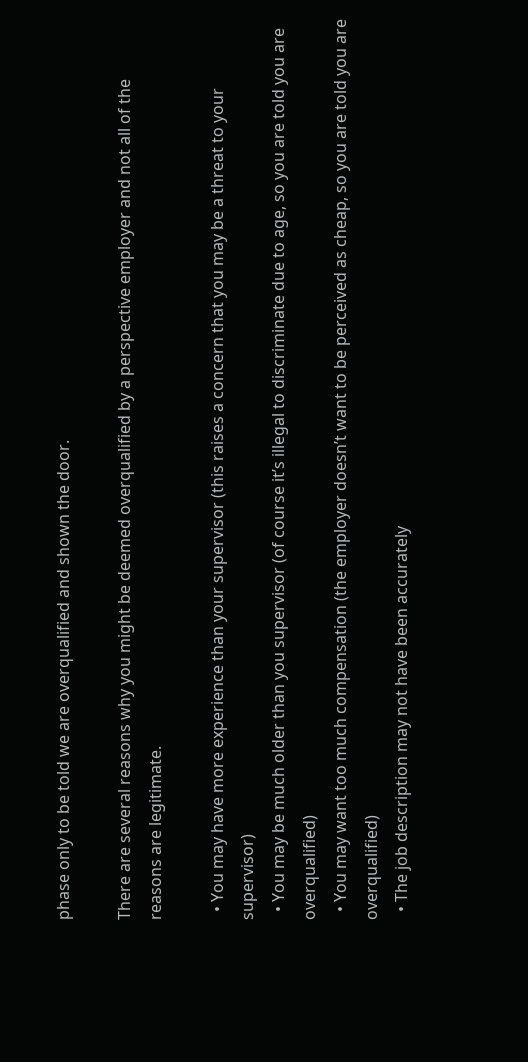phase only to be told we are overqualified and shown the door.

There are several reasons why you might be deemed overqualified by a perspective employer and not all of the reasons are legitimate.

  • You may have more experience than your supervisor (this raises a concern that you may be a threat to your supervisor)
  • You may be much older than you supervisor (of course it’s illegal to discriminate due to age, so you are told you are overqualified)
  • You may want too much compensation (the employer doesn’t want to be perceived as cheap, so you are told you are overqualified)
  • The job description may not have been accurately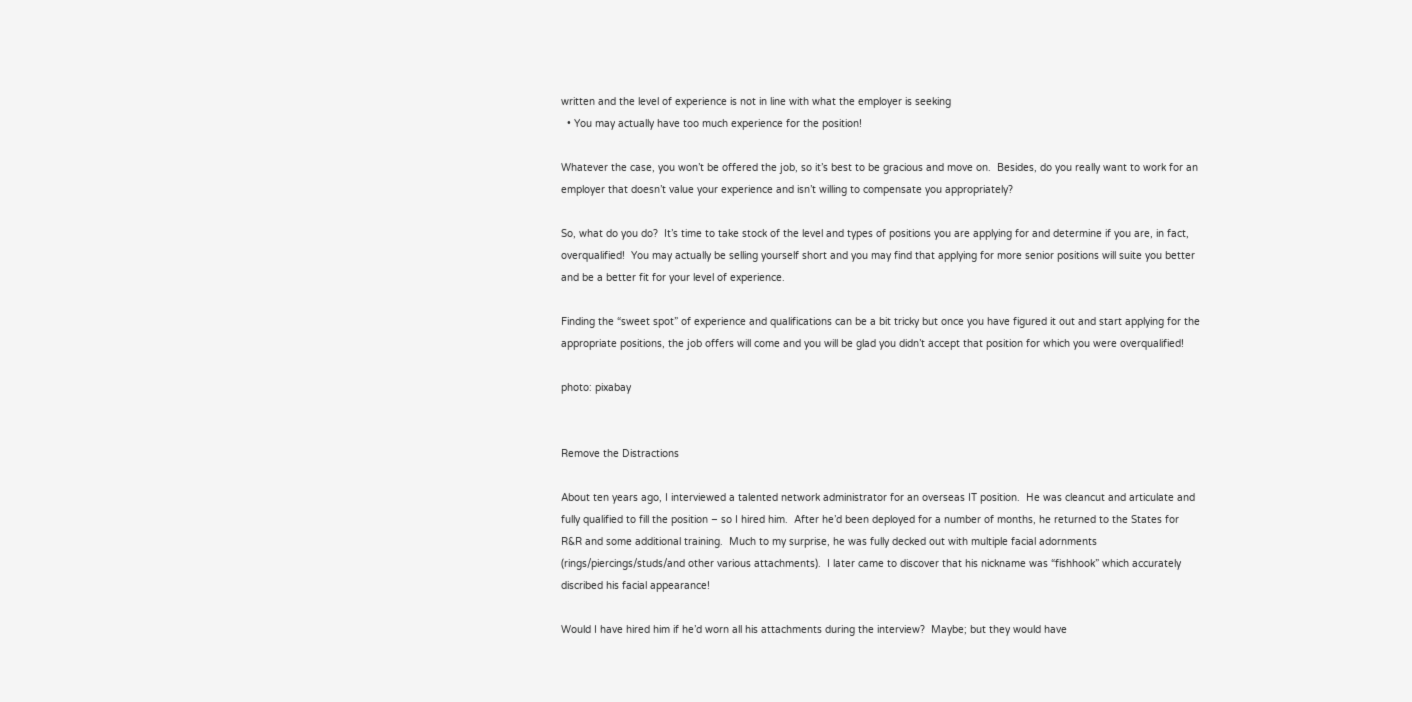written and the level of experience is not in line with what the employer is seeking
  • You may actually have too much experience for the position!

Whatever the case, you won’t be offered the job, so it’s best to be gracious and move on.  Besides, do you really want to work for an employer that doesn’t value your experience and isn’t willing to compensate you appropriately?

So, what do you do?  It’s time to take stock of the level and types of positions you are applying for and determine if you are, in fact, overqualified!  You may actually be selling yourself short and you may find that applying for more senior positions will suite you better and be a better fit for your level of experience.

Finding the “sweet spot” of experience and qualifications can be a bit tricky but once you have figured it out and start applying for the appropriate positions, the job offers will come and you will be glad you didn’t accept that position for which you were overqualified!

photo: pixabay


Remove the Distractions

About ten years ago, I interviewed a talented network administrator for an overseas IT position.  He was cleancut and articulate and fully qualified to fill the position – so I hired him.  After he’d been deployed for a number of months, he returned to the States for R&R and some additional training.  Much to my surprise, he was fully decked out with multiple facial adornments (rings/piercings/studs/and other various attachments).  I later came to discover that his nickname was “fishhook” which accurately discribed his facial appearance!

Would I have hired him if he’d worn all his attachments during the interview?  Maybe; but they would have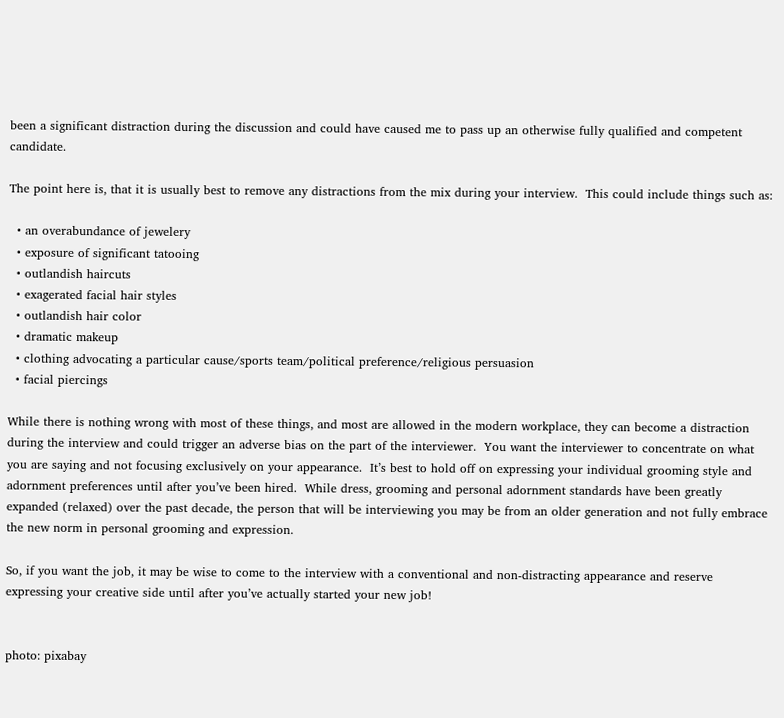been a significant distraction during the discussion and could have caused me to pass up an otherwise fully qualified and competent candidate.

The point here is, that it is usually best to remove any distractions from the mix during your interview.  This could include things such as:

  • an overabundance of jewelery
  • exposure of significant tatooing
  • outlandish haircuts
  • exagerated facial hair styles
  • outlandish hair color
  • dramatic makeup
  • clothing advocating a particular cause/sports team/political preference/religious persuasion
  • facial piercings

While there is nothing wrong with most of these things, and most are allowed in the modern workplace, they can become a distraction during the interview and could trigger an adverse bias on the part of the interviewer.  You want the interviewer to concentrate on what you are saying and not focusing exclusively on your appearance.  It’s best to hold off on expressing your individual grooming style and adornment preferences until after you’ve been hired.  While dress, grooming and personal adornment standards have been greatly expanded (relaxed) over the past decade, the person that will be interviewing you may be from an older generation and not fully embrace the new norm in personal grooming and expression.

So, if you want the job, it may be wise to come to the interview with a conventional and non-distracting appearance and reserve expressing your creative side until after you’ve actually started your new job!


photo: pixabay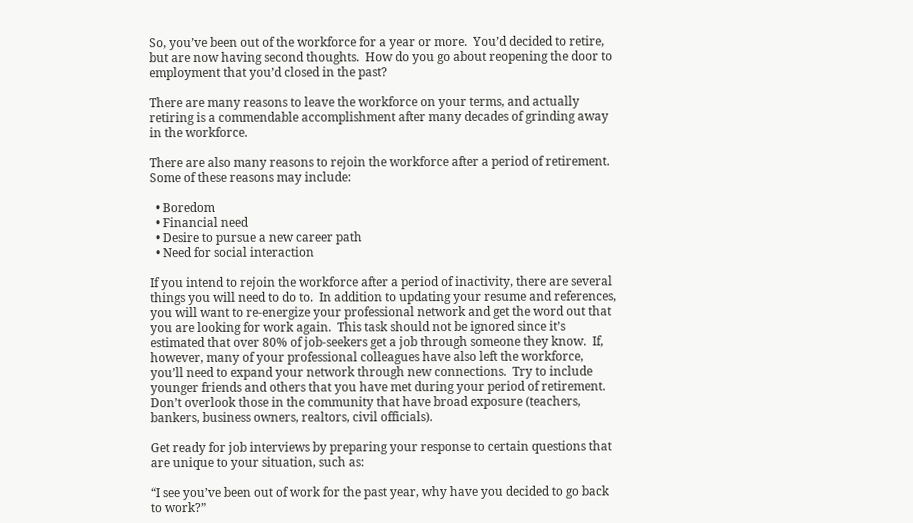So, you’ve been out of the workforce for a year or more.  You’d decided to retire, but are now having second thoughts.  How do you go about reopening the door to employment that you’d closed in the past?

There are many reasons to leave the workforce on your terms, and actually retiring is a commendable accomplishment after many decades of grinding away in the workforce.

There are also many reasons to rejoin the workforce after a period of retirement.  Some of these reasons may include:

  • Boredom
  • Financial need
  • Desire to pursue a new career path
  • Need for social interaction

If you intend to rejoin the workforce after a period of inactivity, there are several things you will need to do to.  In addition to updating your resume and references, you will want to re-energize your professional network and get the word out that you are looking for work again.  This task should not be ignored since it’s estimated that over 80% of job-seekers get a job through someone they know.  If, however, many of your professional colleagues have also left the workforce, you’ll need to expand your network through new connections.  Try to include younger friends and others that you have met during your period of retirement.  Don’t overlook those in the community that have broad exposure (teachers, bankers, business owners, realtors, civil officials).

Get ready for job interviews by preparing your response to certain questions that are unique to your situation, such as:

“I see you’ve been out of work for the past year, why have you decided to go back to work?”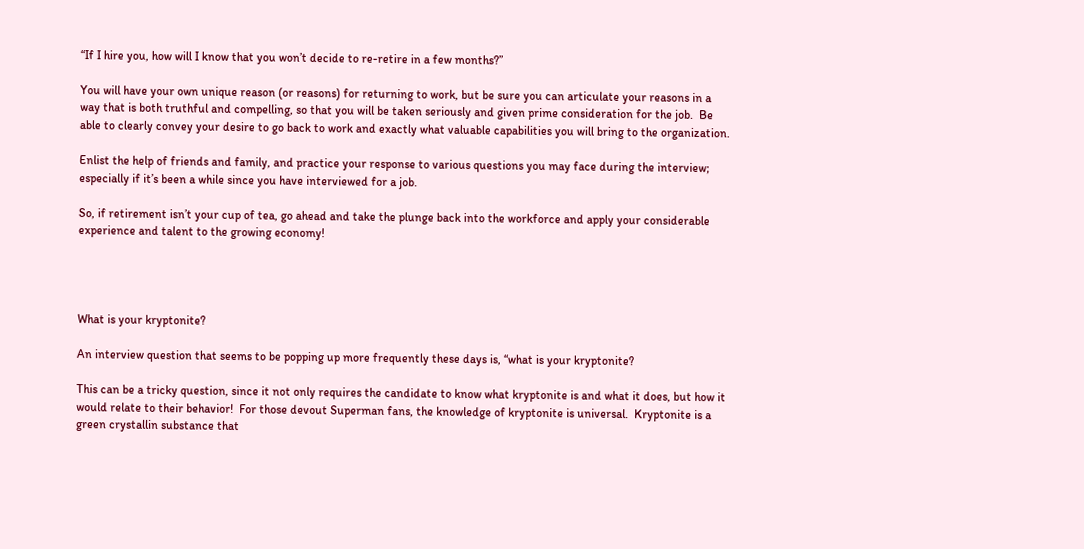“If I hire you, how will I know that you won’t decide to re-retire in a few months?”

You will have your own unique reason (or reasons) for returning to work, but be sure you can articulate your reasons in a way that is both truthful and compelling, so that you will be taken seriously and given prime consideration for the job.  Be able to clearly convey your desire to go back to work and exactly what valuable capabilities you will bring to the organization.

Enlist the help of friends and family, and practice your response to various questions you may face during the interview; especially if it’s been a while since you have interviewed for a job.

So, if retirement isn’t your cup of tea, go ahead and take the plunge back into the workforce and apply your considerable experience and talent to the growing economy!




What is your kryptonite?

An interview question that seems to be popping up more frequently these days is, “what is your kryptonite?

This can be a tricky question, since it not only requires the candidate to know what kryptonite is and what it does, but how it would relate to their behavior!  For those devout Superman fans, the knowledge of kryptonite is universal.  Kryptonite is a green crystallin substance that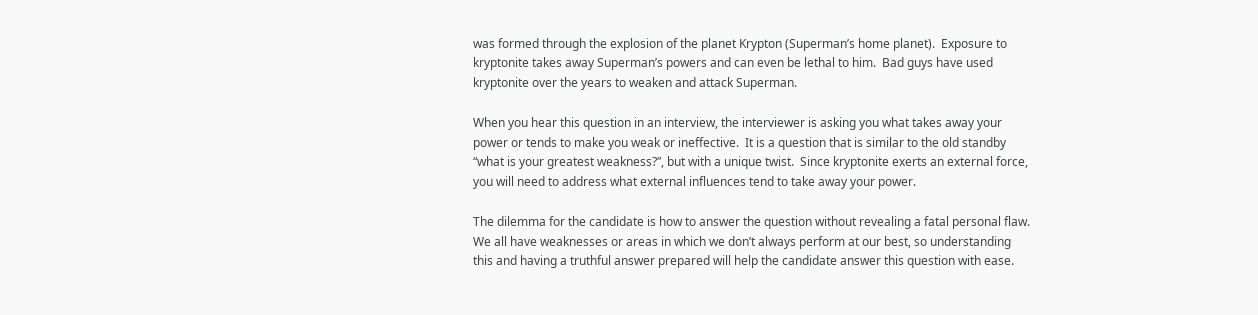was formed through the explosion of the planet Krypton (Superman’s home planet).  Exposure to kryptonite takes away Superman’s powers and can even be lethal to him.  Bad guys have used kryptonite over the years to weaken and attack Superman.

When you hear this question in an interview, the interviewer is asking you what takes away your power or tends to make you weak or ineffective.  It is a question that is similar to the old standby “what is your greatest weakness?”, but with a unique twist.  Since kryptonite exerts an external force, you will need to address what external influences tend to take away your power.

The dilemma for the candidate is how to answer the question without revealing a fatal personal flaw.  We all have weaknesses or areas in which we don’t always perform at our best, so understanding this and having a truthful answer prepared will help the candidate answer this question with ease.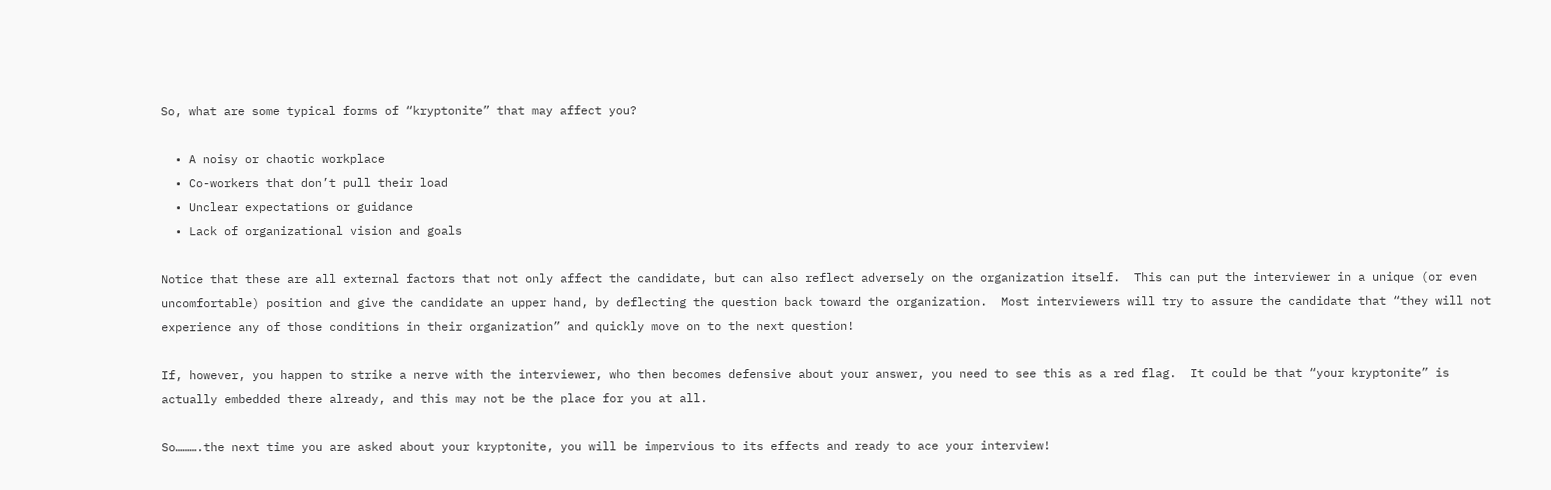So, what are some typical forms of “kryptonite” that may affect you?

  • A noisy or chaotic workplace
  • Co-workers that don’t pull their load
  • Unclear expectations or guidance
  • Lack of organizational vision and goals

Notice that these are all external factors that not only affect the candidate, but can also reflect adversely on the organization itself.  This can put the interviewer in a unique (or even uncomfortable) position and give the candidate an upper hand, by deflecting the question back toward the organization.  Most interviewers will try to assure the candidate that “they will not experience any of those conditions in their organization” and quickly move on to the next question!

If, however, you happen to strike a nerve with the interviewer, who then becomes defensive about your answer, you need to see this as a red flag.  It could be that “your kryptonite” is actually embedded there already, and this may not be the place for you at all.

So……….the next time you are asked about your kryptonite, you will be impervious to its effects and ready to ace your interview!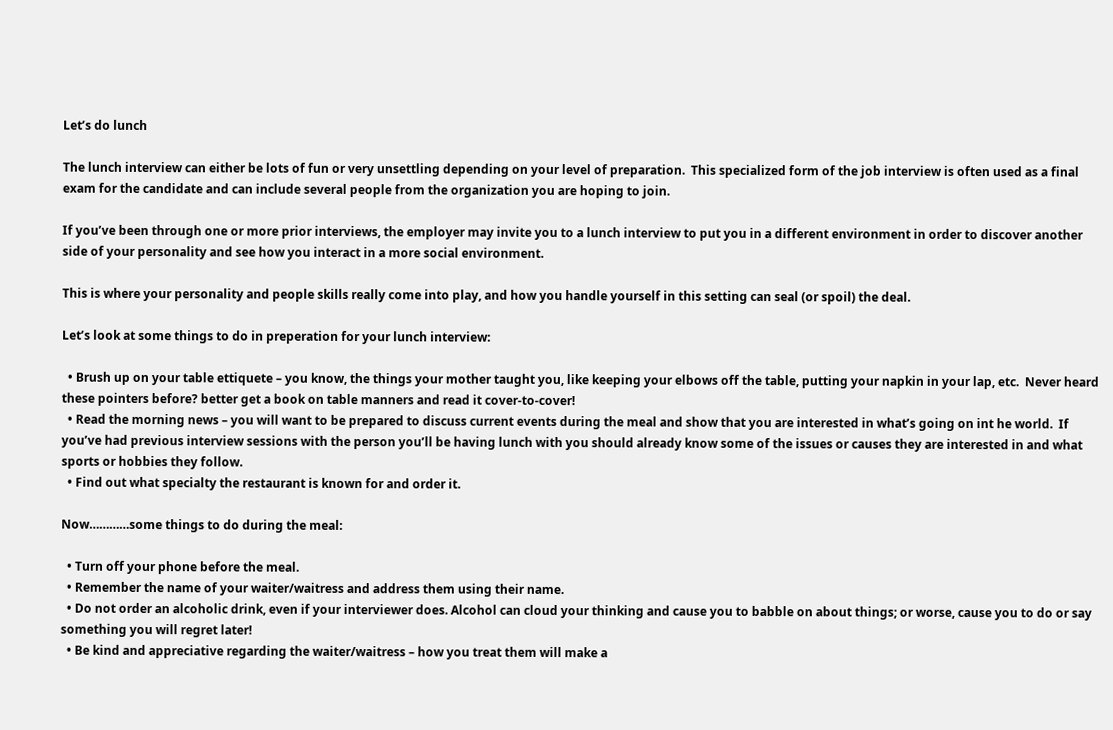Let’s do lunch

The lunch interview can either be lots of fun or very unsettling depending on your level of preparation.  This specialized form of the job interview is often used as a final exam for the candidate and can include several people from the organization you are hoping to join.

If you’ve been through one or more prior interviews, the employer may invite you to a lunch interview to put you in a different environment in order to discover another side of your personality and see how you interact in a more social environment.

This is where your personality and people skills really come into play, and how you handle yourself in this setting can seal (or spoil) the deal.

Let’s look at some things to do in preperation for your lunch interview:

  • Brush up on your table ettiquete – you know, the things your mother taught you, like keeping your elbows off the table, putting your napkin in your lap, etc.  Never heard these pointers before? better get a book on table manners and read it cover-to-cover!
  • Read the morning news – you will want to be prepared to discuss current events during the meal and show that you are interested in what’s going on int he world.  If you’ve had previous interview sessions with the person you’ll be having lunch with you should already know some of the issues or causes they are interested in and what sports or hobbies they follow.
  • Find out what specialty the restaurant is known for and order it.

Now…………some things to do during the meal:

  • Turn off your phone before the meal.
  • Remember the name of your waiter/waitress and address them using their name.
  • Do not order an alcoholic drink, even if your interviewer does. Alcohol can cloud your thinking and cause you to babble on about things; or worse, cause you to do or say something you will regret later!
  • Be kind and appreciative regarding the waiter/waitress – how you treat them will make a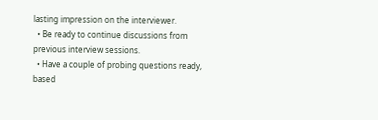lasting impression on the interviewer.
  • Be ready to continue discussions from previous interview sessions.
  • Have a couple of probing questions ready, based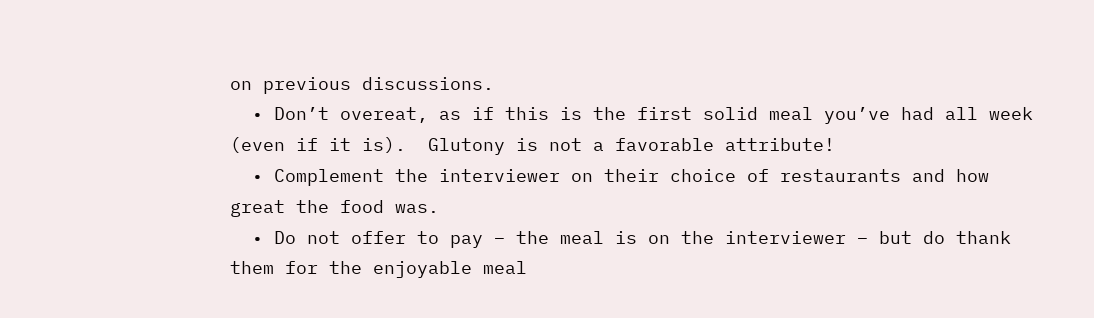on previous discussions.
  • Don’t overeat, as if this is the first solid meal you’ve had all week (even if it is).  Glutony is not a favorable attribute!
  • Complement the interviewer on their choice of restaurants and how great the food was.
  • Do not offer to pay – the meal is on the interviewer – but do thank them for the enjoyable meal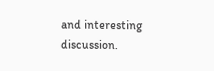and interesting discussion.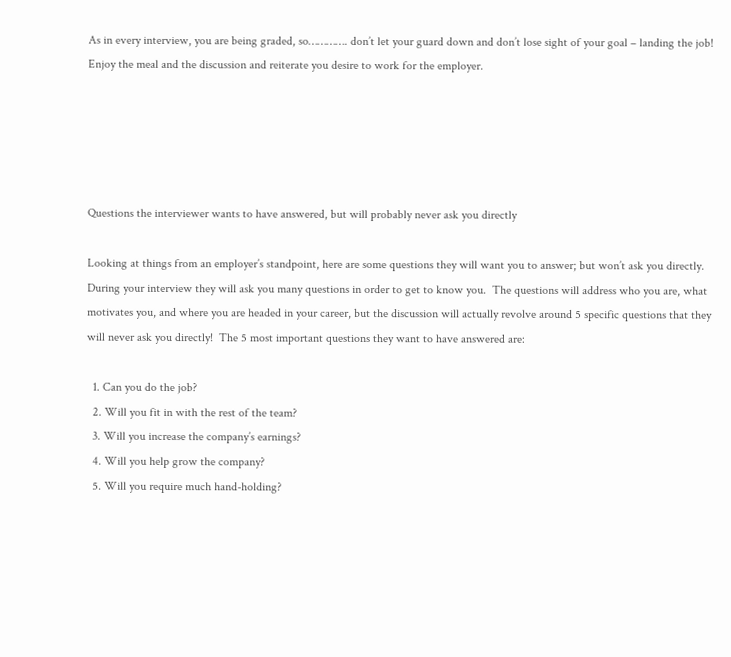As in every interview, you are being graded, so…………. don’t let your guard down and don’t lose sight of your goal – landing the job!  Enjoy the meal and the discussion and reiterate you desire to work for the employer.





Questions the interviewer wants to have answered, but will probably never ask you directly

Looking at things from an employer’s standpoint, here are some questions they will want you to answer; but won’t ask you directly.  During your interview they will ask you many questions in order to get to know you.  The questions will address who you are, what motivates you, and where you are headed in your career, but the discussion will actually revolve around 5 specific questions that they will never ask you directly!  The 5 most important questions they want to have answered are:

  1. Can you do the job?
  2. Will you fit in with the rest of the team?
  3. Will you increase the company’s earnings?
  4. Will you help grow the company?
  5. Will you require much hand-holding?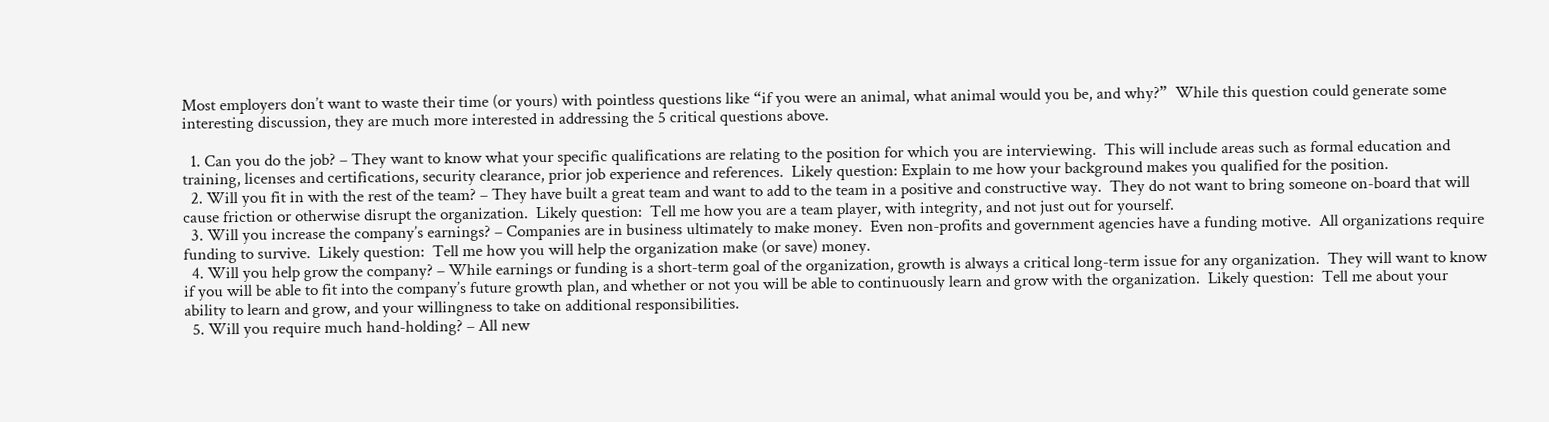Most employers don’t want to waste their time (or yours) with pointless questions like “if you were an animal, what animal would you be, and why?”  While this question could generate some interesting discussion, they are much more interested in addressing the 5 critical questions above.

  1. Can you do the job? – They want to know what your specific qualifications are relating to the position for which you are interviewing.  This will include areas such as formal education and training, licenses and certifications, security clearance, prior job experience and references.  Likely question: Explain to me how your background makes you qualified for the position.
  2. Will you fit in with the rest of the team? – They have built a great team and want to add to the team in a positive and constructive way.  They do not want to bring someone on-board that will cause friction or otherwise disrupt the organization.  Likely question:  Tell me how you are a team player, with integrity, and not just out for yourself.
  3. Will you increase the company’s earnings? – Companies are in business ultimately to make money.  Even non-profits and government agencies have a funding motive.  All organizations require funding to survive.  Likely question:  Tell me how you will help the organization make (or save) money.
  4. Will you help grow the company? – While earnings or funding is a short-term goal of the organization, growth is always a critical long-term issue for any organization.  They will want to know if you will be able to fit into the company’s future growth plan, and whether or not you will be able to continuously learn and grow with the organization.  Likely question:  Tell me about your ability to learn and grow, and your willingness to take on additional responsibilities.
  5. Will you require much hand-holding? – All new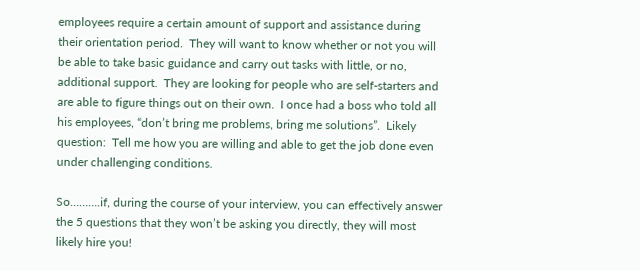employees require a certain amount of support and assistance during their orientation period.  They will want to know whether or not you will be able to take basic guidance and carry out tasks with little, or no, additional support.  They are looking for people who are self-starters and are able to figure things out on their own.  I once had a boss who told all his employees, “don’t bring me problems, bring me solutions”.  Likely question:  Tell me how you are willing and able to get the job done even under challenging conditions.

So……….if, during the course of your interview, you can effectively answer the 5 questions that they won’t be asking you directly, they will most likely hire you!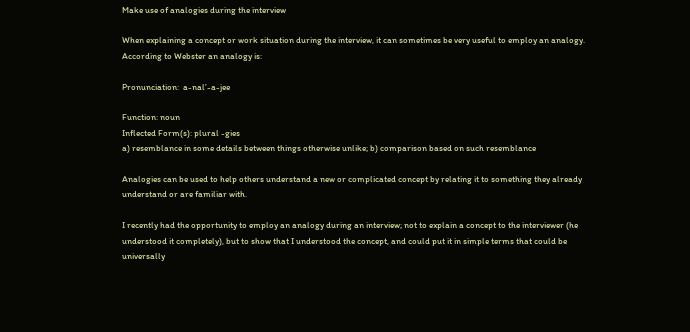Make use of analogies during the interview

When explaining a concept or work situation during the interview, it can sometimes be very useful to employ an analogy.  According to Webster an analogy is:

Pronunciation:  a-nal’-a-jee

Function: noun
Inflected Form(s): plural -gies
a) resemblance in some details between things otherwise unlike; b) comparison based on such resemblance

Analogies can be used to help others understand a new or complicated concept by relating it to something they already understand or are familiar with.

I recently had the opportunity to employ an analogy during an interview; not to explain a concept to the interviewer (he understood it completely), but to show that I understood the concept, and could put it in simple terms that could be universally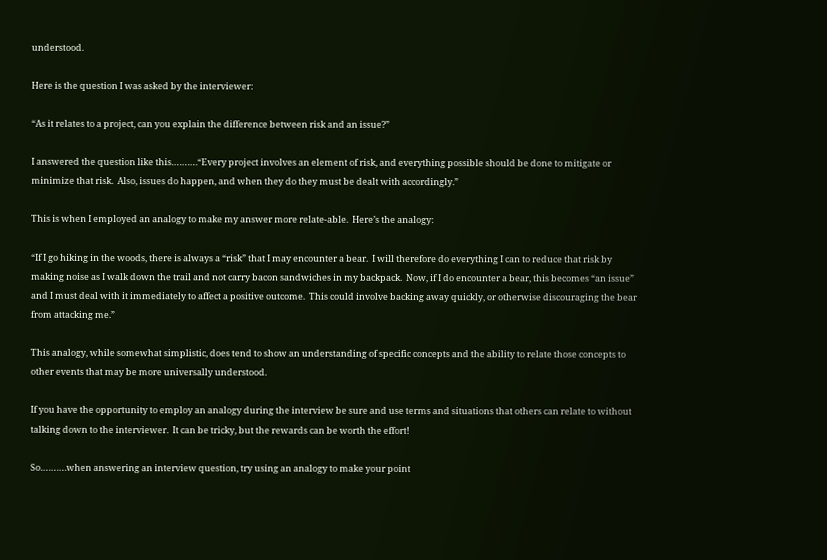understood.

Here is the question I was asked by the interviewer:

“As it relates to a project, can you explain the difference between risk and an issue?”

I answered the question like this……….“Every project involves an element of risk, and everything possible should be done to mitigate or minimize that risk.  Also, issues do happen, and when they do they must be dealt with accordingly.”

This is when I employed an analogy to make my answer more relate-able.  Here’s the analogy:

“If I go hiking in the woods, there is always a “risk” that I may encounter a bear.  I will therefore do everything I can to reduce that risk by making noise as I walk down the trail and not carry bacon sandwiches in my backpack.  Now, if I do encounter a bear, this becomes “an issue” and I must deal with it immediately to affect a positive outcome.  This could involve backing away quickly, or otherwise discouraging the bear from attacking me.”

This analogy, while somewhat simplistic, does tend to show an understanding of specific concepts and the ability to relate those concepts to other events that may be more universally understood.

If you have the opportunity to employ an analogy during the interview be sure and use terms and situations that others can relate to without talking down to the interviewer.  It can be tricky, but the rewards can be worth the effort!

So……….when answering an interview question, try using an analogy to make your point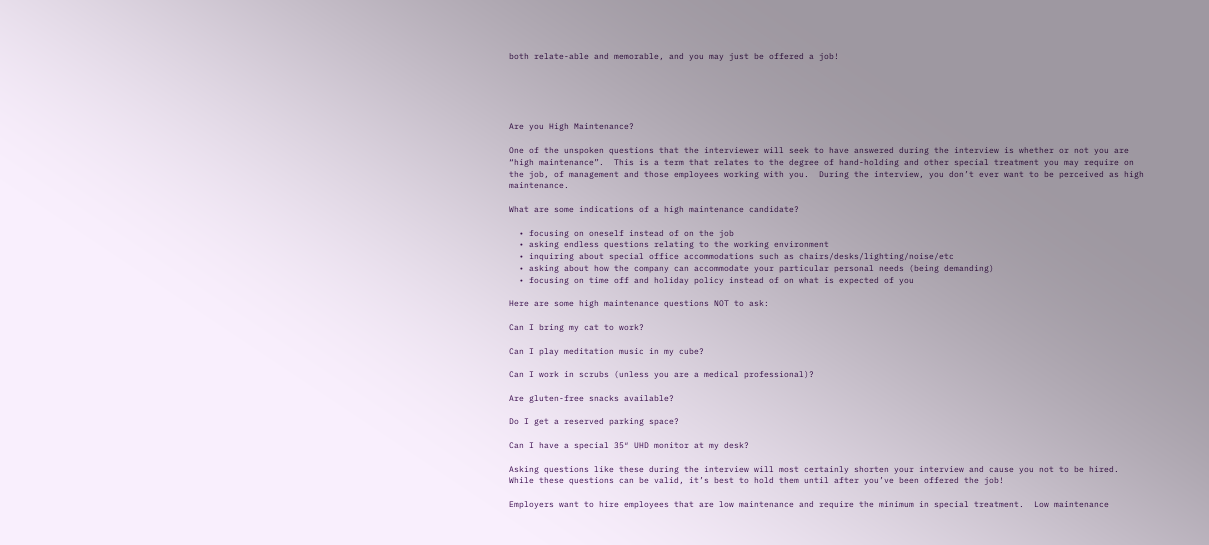both relate-able and memorable, and you may just be offered a job!





Are you High Maintenance?

One of the unspoken questions that the interviewer will seek to have answered during the interview is whether or not you are “high maintenance”.  This is a term that relates to the degree of hand-holding and other special treatment you may require on the job, of management and those employees working with you.  During the interview, you don’t ever want to be perceived as high maintenance.

What are some indications of a high maintenance candidate?

  • focusing on oneself instead of on the job
  • asking endless questions relating to the working environment
  • inquiring about special office accommodations such as chairs/desks/lighting/noise/etc
  • asking about how the company can accommodate your particular personal needs (being demanding)
  • focusing on time off and holiday policy instead of on what is expected of you

Here are some high maintenance questions NOT to ask:

Can I bring my cat to work?

Can I play meditation music in my cube?

Can I work in scrubs (unless you are a medical professional)?

Are gluten-free snacks available?

Do I get a reserved parking space?

Can I have a special 35″ UHD monitor at my desk?

Asking questions like these during the interview will most certainly shorten your interview and cause you not to be hired.  While these questions can be valid, it’s best to hold them until after you’ve been offered the job!

Employers want to hire employees that are low maintenance and require the minimum in special treatment.  Low maintenance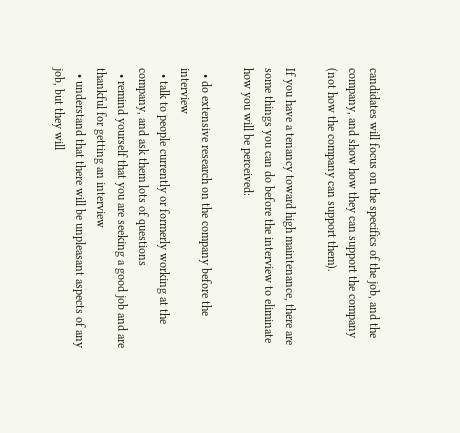candidates will focus on the specifics of the job, and the company, and show how they can support the company (not how the company can support them).

If you have a tenancy toward high maintenance, there are some things you can do before the interview to eliminate how you will be perceived:

  • do extensive research on the company before the interview
  • talk to people currently or formerly working at the company, and ask them lots of questions
  • remind yourself that you are seeking a good job and are thankful for getting an interview
  • understand that there will be unpleasant aspects of any job, but they will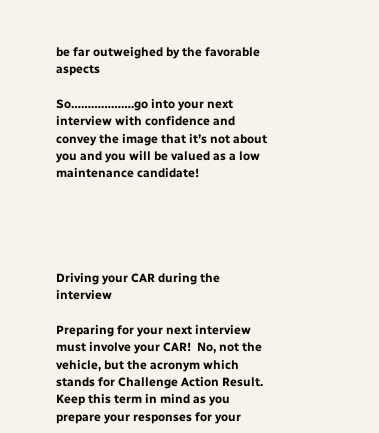be far outweighed by the favorable aspects

So……………….go into your next interview with confidence and convey the image that it’s not about you and you will be valued as a low maintenance candidate!





Driving your CAR during the interview

Preparing for your next interview must involve your CAR!  No, not the vehicle, but the acronym which stands for Challenge Action Result.  Keep this term in mind as you prepare your responses for your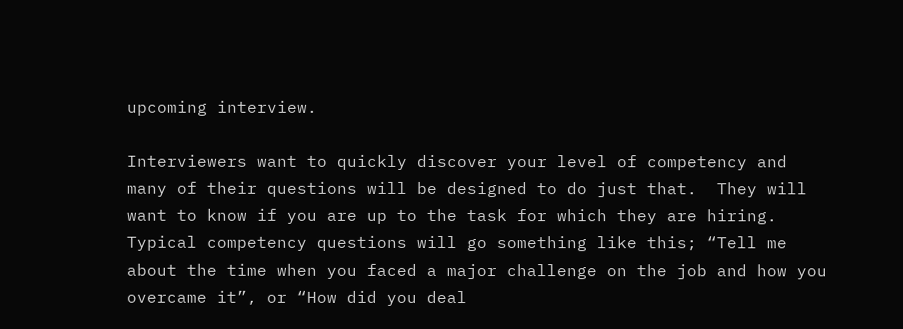upcoming interview.

Interviewers want to quickly discover your level of competency and many of their questions will be designed to do just that.  They will want to know if you are up to the task for which they are hiring.  Typical competency questions will go something like this; “Tell me about the time when you faced a major challenge on the job and how you overcame it”, or “How did you deal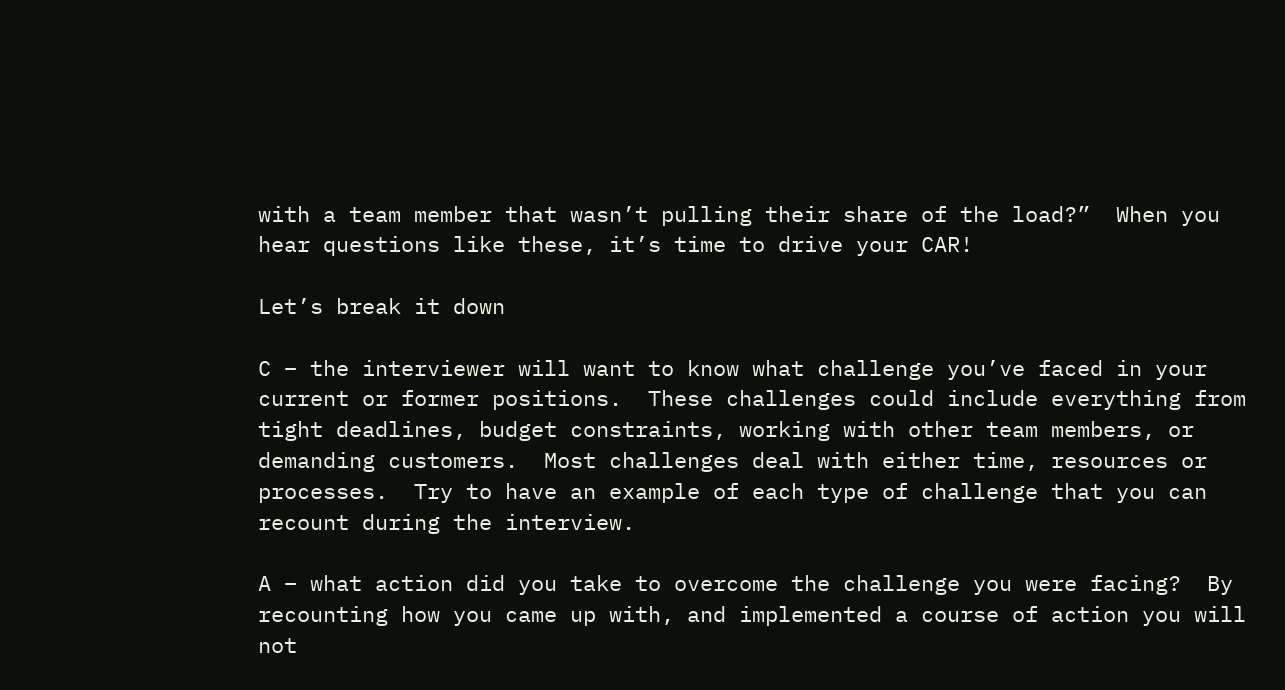with a team member that wasn’t pulling their share of the load?”  When you hear questions like these, it’s time to drive your CAR!

Let’s break it down

C – the interviewer will want to know what challenge you’ve faced in your current or former positions.  These challenges could include everything from tight deadlines, budget constraints, working with other team members, or demanding customers.  Most challenges deal with either time, resources or processes.  Try to have an example of each type of challenge that you can recount during the interview.

A – what action did you take to overcome the challenge you were facing?  By recounting how you came up with, and implemented a course of action you will not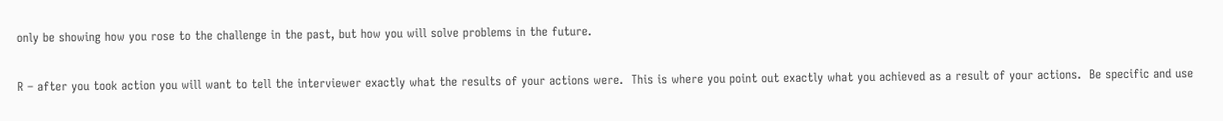only be showing how you rose to the challenge in the past, but how you will solve problems in the future.

R – after you took action you will want to tell the interviewer exactly what the results of your actions were.  This is where you point out exactly what you achieved as a result of your actions.  Be specific and use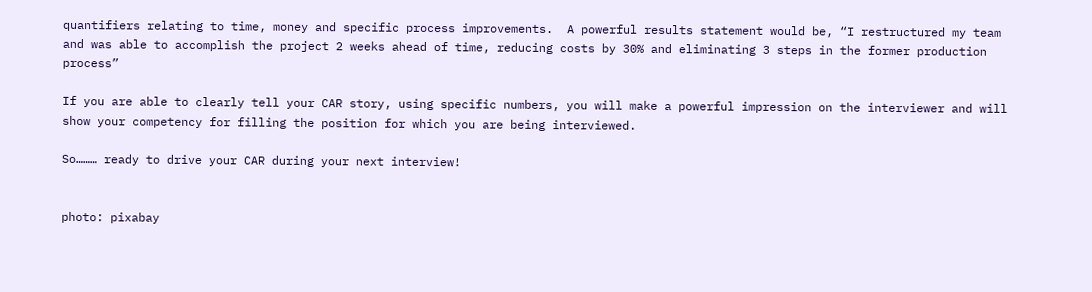quantifiers relating to time, money and specific process improvements.  A powerful results statement would be, “I restructured my team and was able to accomplish the project 2 weeks ahead of time, reducing costs by 30% and eliminating 3 steps in the former production process”

If you are able to clearly tell your CAR story, using specific numbers, you will make a powerful impression on the interviewer and will show your competency for filling the position for which you are being interviewed.

So……… ready to drive your CAR during your next interview!


photo: pixabay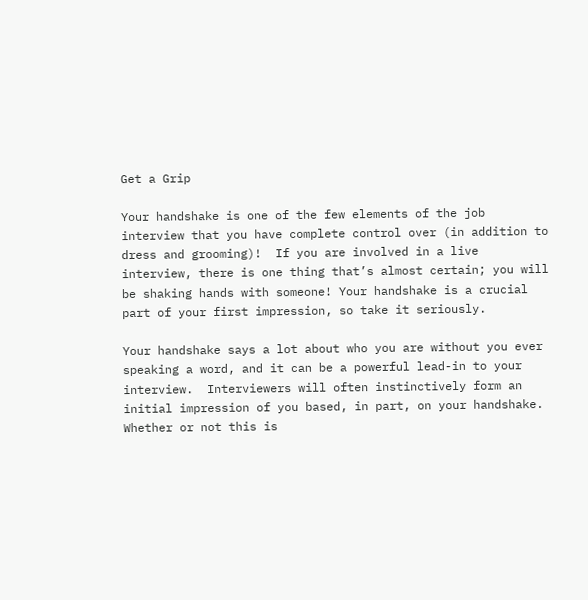Get a Grip

Your handshake is one of the few elements of the job interview that you have complete control over (in addition to dress and grooming)!  If you are involved in a live interview, there is one thing that’s almost certain; you will be shaking hands with someone! Your handshake is a crucial part of your first impression, so take it seriously.

Your handshake says a lot about who you are without you ever speaking a word, and it can be a powerful lead-in to your interview.  Interviewers will often instinctively form an initial impression of you based, in part, on your handshake.  Whether or not this is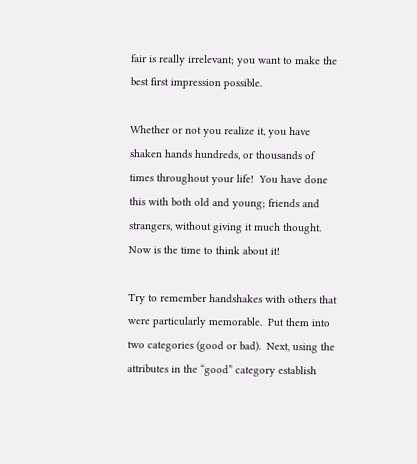fair is really irrelevant; you want to make the best first impression possible.

Whether or not you realize it, you have shaken hands hundreds, or thousands of times throughout your life!  You have done this with both old and young; friends and strangers, without giving it much thought.  Now is the time to think about it!

Try to remember handshakes with others that were particularly memorable.  Put them into two categories (good or bad).  Next, using the attributes in the “good” category establish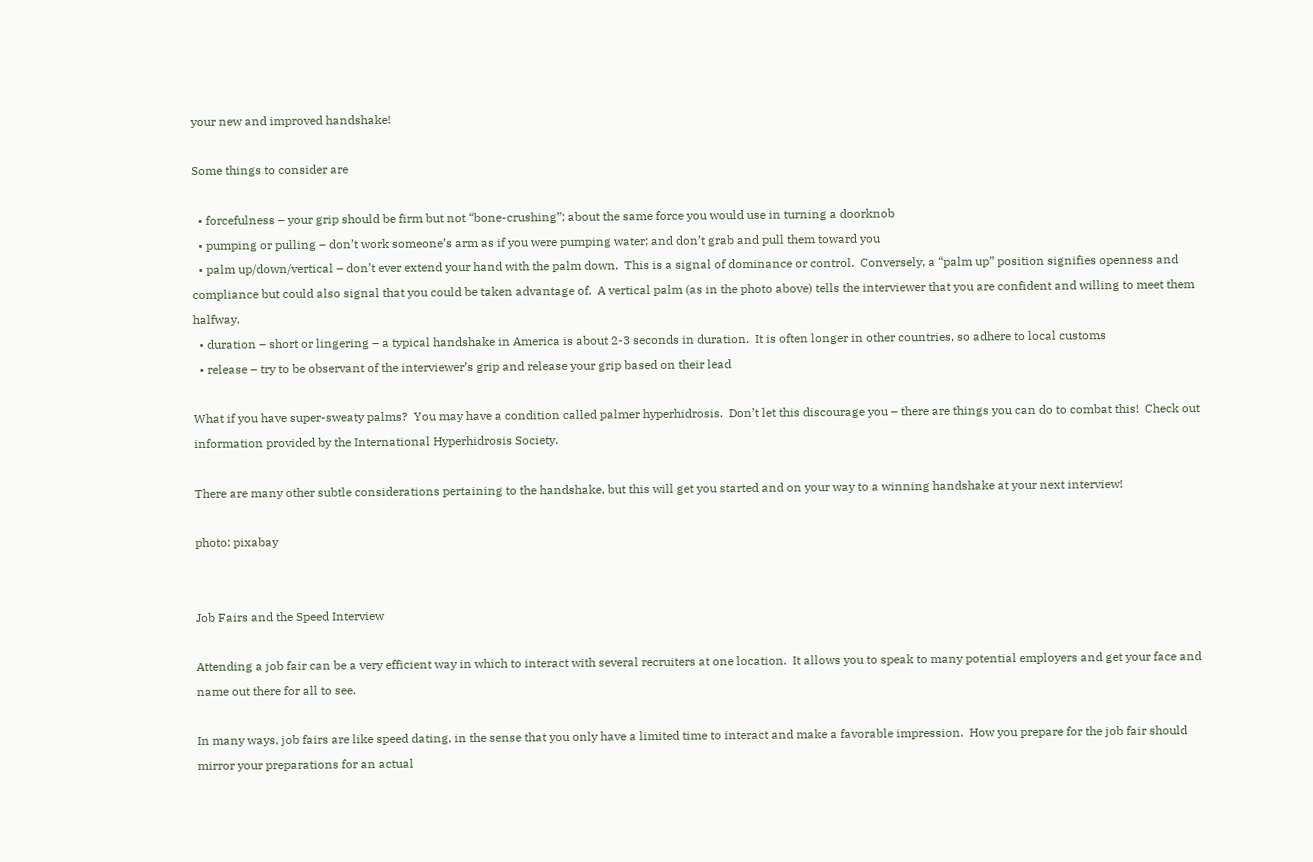your new and improved handshake!

Some things to consider are

  • forcefulness – your grip should be firm but not “bone-crushing”; about the same force you would use in turning a doorknob
  • pumping or pulling – don’t work someone’s arm as if you were pumping water; and don’t grab and pull them toward you
  • palm up/down/vertical – don’t ever extend your hand with the palm down.  This is a signal of dominance or control.  Conversely, a “palm up” position signifies openness and compliance but could also signal that you could be taken advantage of.  A vertical palm (as in the photo above) tells the interviewer that you are confident and willing to meet them halfway.
  • duration – short or lingering – a typical handshake in America is about 2-3 seconds in duration.  It is often longer in other countries, so adhere to local customs
  • release – try to be observant of the interviewer’s grip and release your grip based on their lead

What if you have super-sweaty palms?  You may have a condition called palmer hyperhidrosis.  Don’t let this discourage you – there are things you can do to combat this!  Check out information provided by the International Hyperhidrosis Society.

There are many other subtle considerations pertaining to the handshake, but this will get you started and on your way to a winning handshake at your next interview!

photo: pixabay


Job Fairs and the Speed Interview

Attending a job fair can be a very efficient way in which to interact with several recruiters at one location.  It allows you to speak to many potential employers and get your face and name out there for all to see.

In many ways, job fairs are like speed dating, in the sense that you only have a limited time to interact and make a favorable impression.  How you prepare for the job fair should mirror your preparations for an actual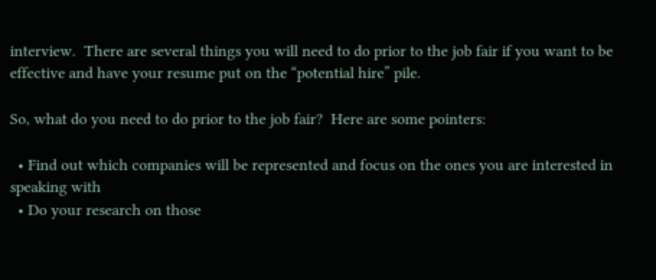interview.  There are several things you will need to do prior to the job fair if you want to be effective and have your resume put on the “potential hire” pile.

So, what do you need to do prior to the job fair?  Here are some pointers:

  • Find out which companies will be represented and focus on the ones you are interested in speaking with
  • Do your research on those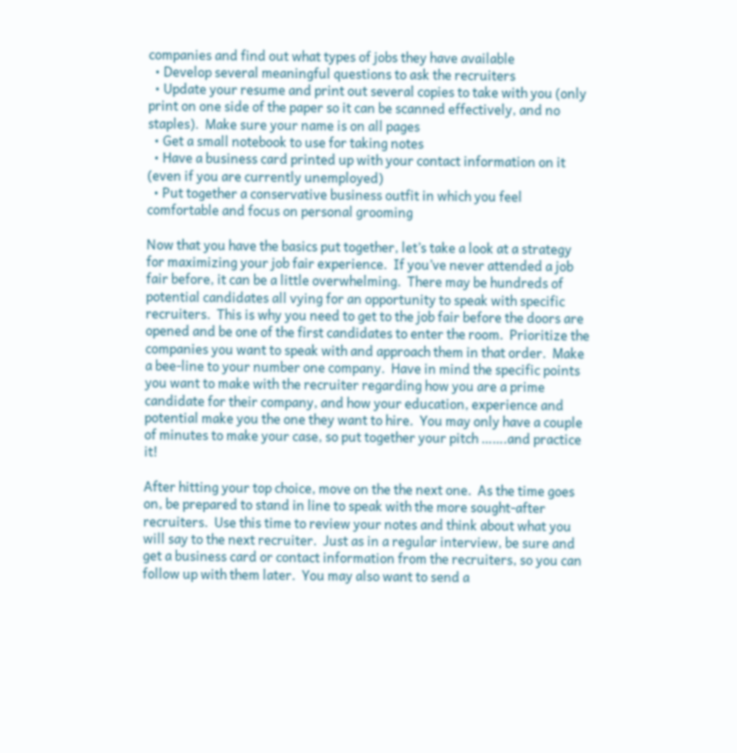companies and find out what types of jobs they have available
  • Develop several meaningful questions to ask the recruiters
  • Update your resume and print out several copies to take with you (only print on one side of the paper so it can be scanned effectively, and no staples).  Make sure your name is on all pages
  • Get a small notebook to use for taking notes
  • Have a business card printed up with your contact information on it (even if you are currently unemployed)
  • Put together a conservative business outfit in which you feel comfortable and focus on personal grooming

Now that you have the basics put together, let’s take a look at a strategy for maximizing your job fair experience.  If you’ve never attended a job fair before, it can be a little overwhelming.  There may be hundreds of potential candidates all vying for an opportunity to speak with specific recruiters.  This is why you need to get to the job fair before the doors are opened and be one of the first candidates to enter the room.  Prioritize the companies you want to speak with and approach them in that order.  Make a bee-line to your number one company.  Have in mind the specific points you want to make with the recruiter regarding how you are a prime candidate for their company, and how your education, experience and potential make you the one they want to hire.  You may only have a couple of minutes to make your case, so put together your pitch …….and practice it!

After hitting your top choice, move on the the next one.  As the time goes on, be prepared to stand in line to speak with the more sought-after recruiters.  Use this time to review your notes and think about what you will say to the next recruiter.  Just as in a regular interview, be sure and get a business card or contact information from the recruiters, so you can follow up with them later.  You may also want to send a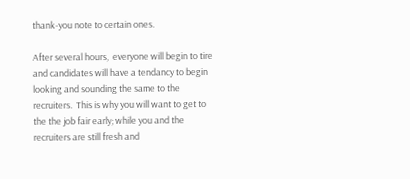thank-you note to certain ones.

After several hours,  everyone will begin to tire and candidates will have a tendancy to begin looking and sounding the same to the recruiters.  This is why you will want to get to the the job fair early; while you and the recruiters are still fresh and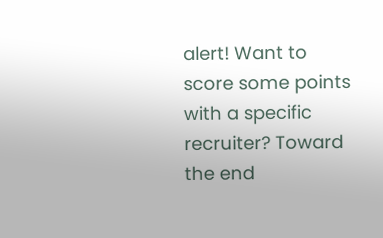alert! Want to score some points with a specific recruiter? Toward the end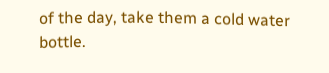of the day, take them a cold water bottle.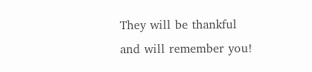They will be thankful and will remember you!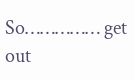So…………… get out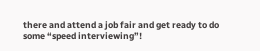there and attend a job fair and get ready to do some “speed interviewing”!